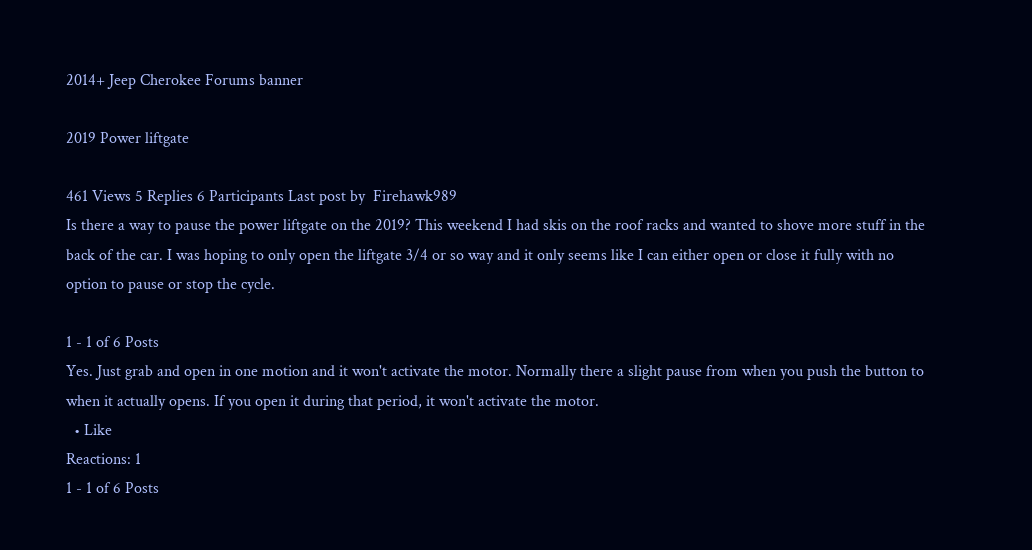2014+ Jeep Cherokee Forums banner

2019 Power liftgate

461 Views 5 Replies 6 Participants Last post by  Firehawk989
Is there a way to pause the power liftgate on the 2019? This weekend I had skis on the roof racks and wanted to shove more stuff in the back of the car. I was hoping to only open the liftgate 3/4 or so way and it only seems like I can either open or close it fully with no option to pause or stop the cycle.

1 - 1 of 6 Posts
Yes. Just grab and open in one motion and it won't activate the motor. Normally there a slight pause from when you push the button to when it actually opens. If you open it during that period, it won't activate the motor.
  • Like
Reactions: 1
1 - 1 of 6 Posts